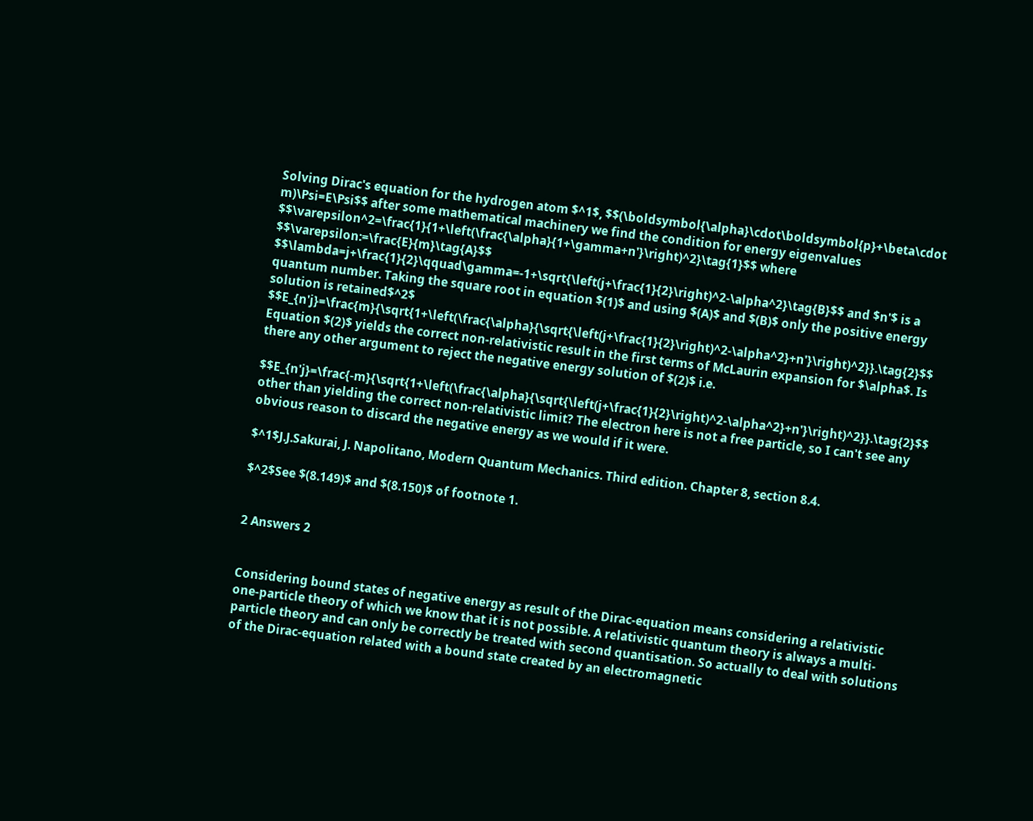Solving Dirac's equation for the hydrogen atom $^1$, $$(\boldsymbol{\alpha}\cdot\boldsymbol{p}+\beta\cdot m)\Psi=E\Psi$$ after some mathematical machinery we find the condition for energy eigenvalues $$\varepsilon^2=\frac{1}{1+\left(\frac{\alpha}{1+\gamma+n'}\right)^2}\tag{1}$$ where $$\varepsilon:=\frac{E}{m}\tag{A}$$ $$\lambda=j+\frac{1}{2}\qquad\gamma=-1+\sqrt{\left(j+\frac{1}{2}\right)^2-\alpha^2}\tag{B}$$ and $n'$ is a quantum number. Taking the square root in equation $(1)$ and using $(A)$ and $(B)$ only the positive energy solution is retained$^2$ $$E_{n'j}=\frac{m}{\sqrt{1+\left(\frac{\alpha}{\sqrt{\left(j+\frac{1}{2}\right)^2-\alpha^2}+n'}\right)^2}}.\tag{2}$$ Equation $(2)$ yields the correct non-relativistic result in the first terms of McLaurin expansion for $\alpha$. Is there any other argument to reject the negative energy solution of $(2)$ i.e.

$$E_{n'j}=\frac{-m}{\sqrt{1+\left(\frac{\alpha}{\sqrt{\left(j+\frac{1}{2}\right)^2-\alpha^2}+n'}\right)^2}}.\tag{2}$$ other than yielding the correct non-relativistic limit? The electron here is not a free particle, so I can't see any obvious reason to discard the negative energy as we would if it were.

$^1$J.J.Sakurai, J. Napolitano, Modern Quantum Mechanics. Third edition. Chapter 8, section 8.4.

$^2$See $(8.149)$ and $(8.150)$ of footnote 1.


2 Answers 2


Considering bound states of negative energy as result of the Dirac-equation means considering a relativistic one-particle theory of which we know that it is not possible. A relativistic quantum theory is always a multi-particle theory and can only be correctly be treated with second quantisation. So actually to deal with solutions of the Dirac-equation related with a bound state created by an electromagnetic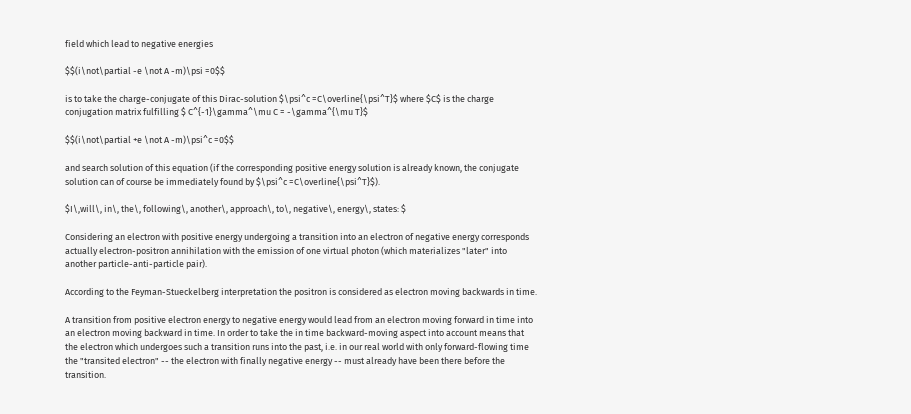field which lead to negative energies

$$(i\not\partial -e \not A -m)\psi =0$$

is to take the charge-conjugate of this Dirac-solution $\psi^c =C\overline{\psi^T}$ where $C$ is the charge conjugation matrix fulfilling $ C^{-1}\gamma^\mu C = -\gamma^{\mu T}$

$$(i\not\partial +e \not A -m)\psi^c =0$$

and search solution of this equation (if the corresponding positive energy solution is already known, the conjugate solution can of course be immediately found by $\psi^c =C\overline{\psi^T}$).

$I\,will\, in\, the\, following\, another\, approach\, to\, negative\, energy\, states: $

Considering an electron with positive energy undergoing a transition into an electron of negative energy corresponds actually electron-positron annihilation with the emission of one virtual photon (which materializes "later" into another particle-anti-particle pair).

According to the Feyman-Stueckelberg interpretation the positron is considered as electron moving backwards in time.

A transition from positive electron energy to negative energy would lead from an electron moving forward in time into an electron moving backward in time. In order to take the in time backward-moving aspect into account means that the electron which undergoes such a transition runs into the past, i.e. in our real world with only forward-flowing time the "transited electron" -- the electron with finally negative energy -- must already have been there before the transition.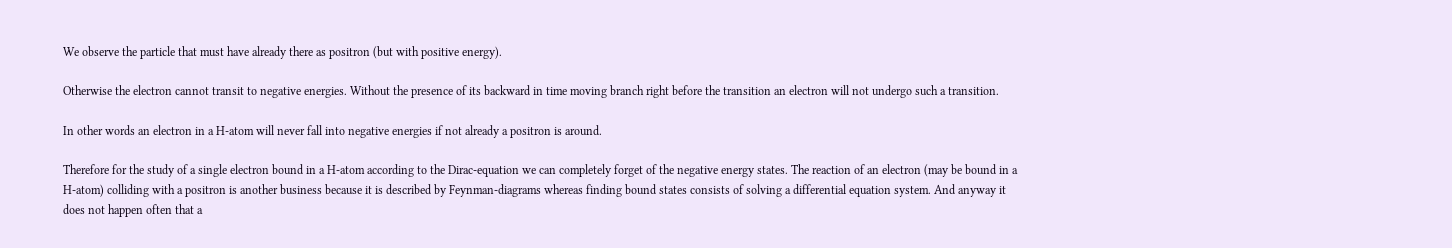We observe the particle that must have already there as positron (but with positive energy).

Otherwise the electron cannot transit to negative energies. Without the presence of its backward in time moving branch right before the transition an electron will not undergo such a transition.

In other words an electron in a H-atom will never fall into negative energies if not already a positron is around.

Therefore for the study of a single electron bound in a H-atom according to the Dirac-equation we can completely forget of the negative energy states. The reaction of an electron (may be bound in a H-atom) colliding with a positron is another business because it is described by Feynman-diagrams whereas finding bound states consists of solving a differential equation system. And anyway it does not happen often that a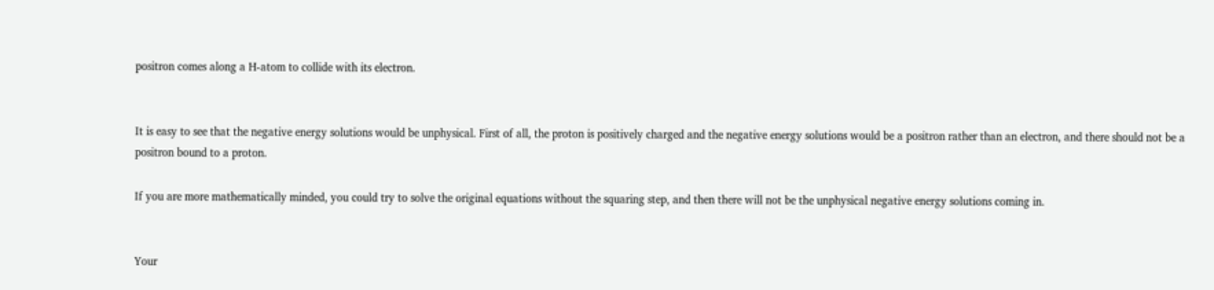positron comes along a H-atom to collide with its electron.


It is easy to see that the negative energy solutions would be unphysical. First of all, the proton is positively charged and the negative energy solutions would be a positron rather than an electron, and there should not be a positron bound to a proton.

If you are more mathematically minded, you could try to solve the original equations without the squaring step, and then there will not be the unphysical negative energy solutions coming in.


Your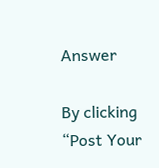Answer

By clicking “Post Your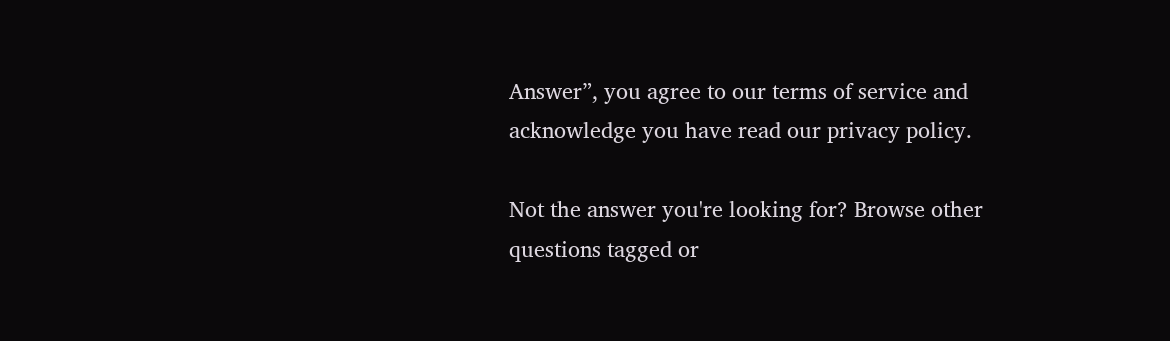Answer”, you agree to our terms of service and acknowledge you have read our privacy policy.

Not the answer you're looking for? Browse other questions tagged or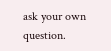ask your own question.